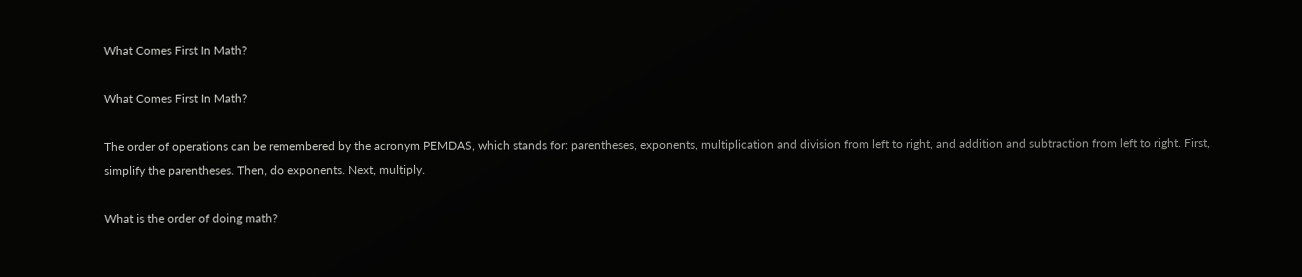What Comes First In Math?

What Comes First In Math?

The order of operations can be remembered by the acronym PEMDAS, which stands for: parentheses, exponents, multiplication and division from left to right, and addition and subtraction from left to right. First, simplify the parentheses. Then, do exponents. Next, multiply.

What is the order of doing math?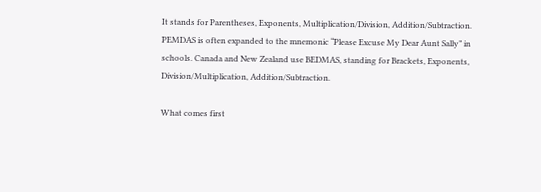It stands for Parentheses, Exponents, Multiplication/Division, Addition/Subtraction. PEMDAS is often expanded to the mnemonic “Please Excuse My Dear Aunt Sally” in schools. Canada and New Zealand use BEDMAS, standing for Brackets, Exponents, Division/Multiplication, Addition/Subtraction.

What comes first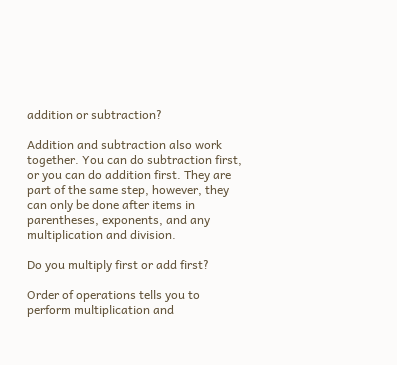addition or subtraction?

Addition and subtraction also work together. You can do subtraction first, or you can do addition first. They are part of the same step, however, they can only be done after items in parentheses, exponents, and any multiplication and division.

Do you multiply first or add first?

Order of operations tells you to perform multiplication and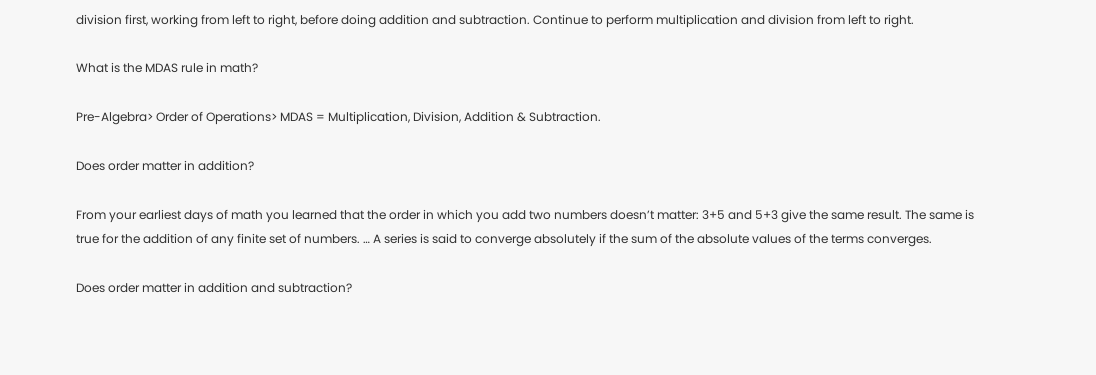division first, working from left to right, before doing addition and subtraction. Continue to perform multiplication and division from left to right.

What is the MDAS rule in math?

Pre-Algebra> Order of Operations> MDAS = Multiplication, Division, Addition & Subtraction.

Does order matter in addition?

From your earliest days of math you learned that the order in which you add two numbers doesn’t matter: 3+5 and 5+3 give the same result. The same is true for the addition of any finite set of numbers. … A series is said to converge absolutely if the sum of the absolute values of the terms converges.

Does order matter in addition and subtraction?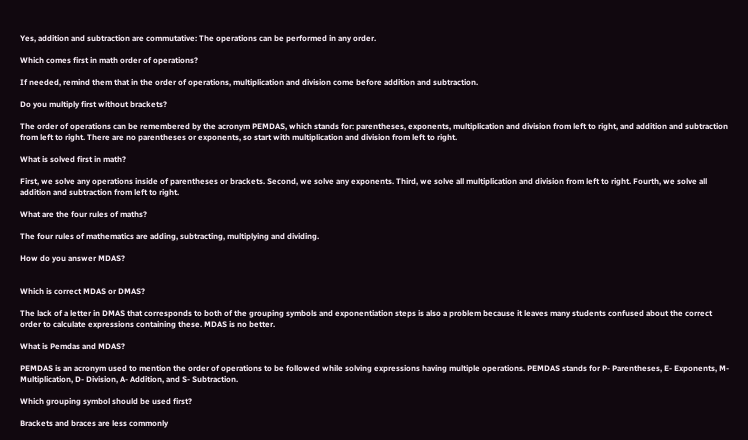Yes, addition and subtraction are commutative: The operations can be performed in any order.

Which comes first in math order of operations?

If needed, remind them that in the order of operations, multiplication and division come before addition and subtraction.

Do you multiply first without brackets?

The order of operations can be remembered by the acronym PEMDAS, which stands for: parentheses, exponents, multiplication and division from left to right, and addition and subtraction from left to right. There are no parentheses or exponents, so start with multiplication and division from left to right.

What is solved first in math?

First, we solve any operations inside of parentheses or brackets. Second, we solve any exponents. Third, we solve all multiplication and division from left to right. Fourth, we solve all addition and subtraction from left to right.

What are the four rules of maths?

The four rules of mathematics are adding, subtracting, multiplying and dividing.

How do you answer MDAS?


Which is correct MDAS or DMAS?

The lack of a letter in DMAS that corresponds to both of the grouping symbols and exponentiation steps is also a problem because it leaves many students confused about the correct order to calculate expressions containing these. MDAS is no better.

What is Pemdas and MDAS?

PEMDAS is an acronym used to mention the order of operations to be followed while solving expressions having multiple operations. PEMDAS stands for P- Parentheses, E- Exponents, M- Multiplication, D- Division, A- Addition, and S- Subtraction.

Which grouping symbol should be used first?

Brackets and braces are less commonly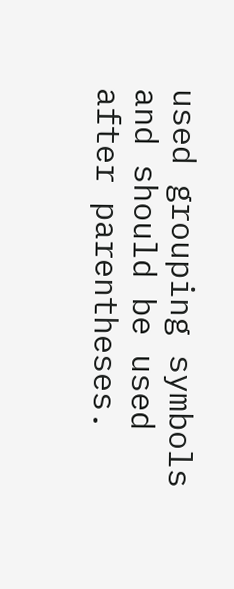used grouping symbols and should be used after parentheses.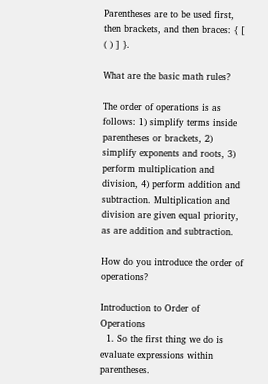Parentheses are to be used first, then brackets, and then braces: { [ ( ) ] }.

What are the basic math rules?

The order of operations is as follows: 1) simplify terms inside parentheses or brackets, 2) simplify exponents and roots, 3) perform multiplication and division, 4) perform addition and subtraction. Multiplication and division are given equal priority, as are addition and subtraction.

How do you introduce the order of operations?

Introduction to Order of Operations
  1. So the first thing we do is evaluate expressions within parentheses.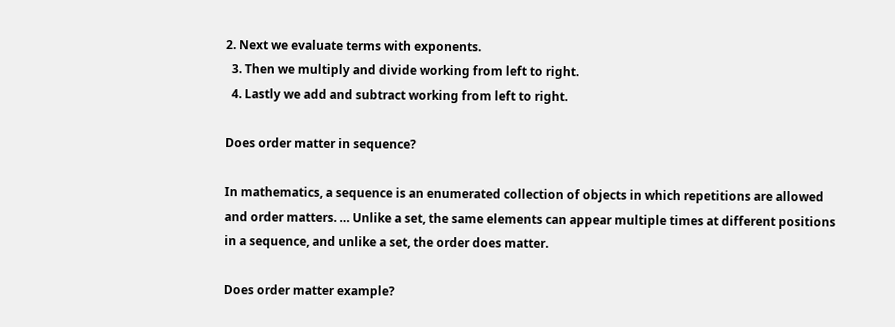2. Next we evaluate terms with exponents.
  3. Then we multiply and divide working from left to right.
  4. Lastly we add and subtract working from left to right.

Does order matter in sequence?

In mathematics, a sequence is an enumerated collection of objects in which repetitions are allowed and order matters. … Unlike a set, the same elements can appear multiple times at different positions in a sequence, and unlike a set, the order does matter.

Does order matter example?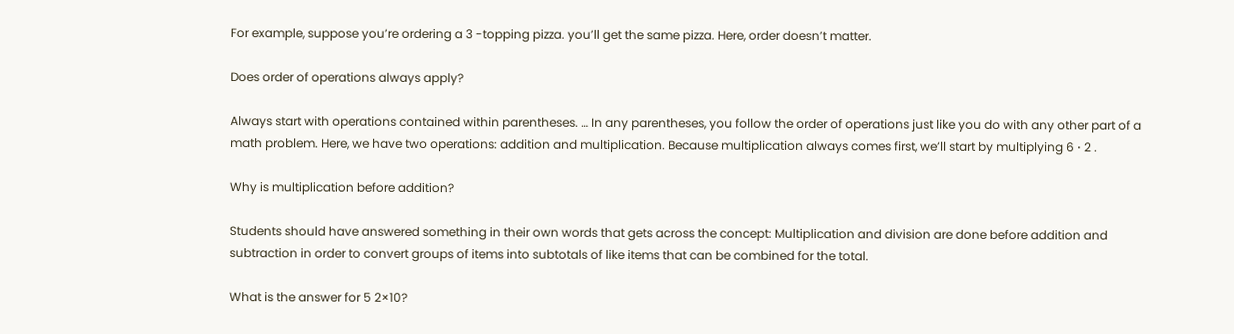For example, suppose you’re ordering a 3 -topping pizza. you’ll get the same pizza. Here, order doesn’t matter.

Does order of operations always apply?

Always start with operations contained within parentheses. … In any parentheses, you follow the order of operations just like you do with any other part of a math problem. Here, we have two operations: addition and multiplication. Because multiplication always comes first, we’ll start by multiplying 6 ⋅ 2 .

Why is multiplication before addition?

Students should have answered something in their own words that gets across the concept: Multiplication and division are done before addition and subtraction in order to convert groups of items into subtotals of like items that can be combined for the total.

What is the answer for 5 2×10?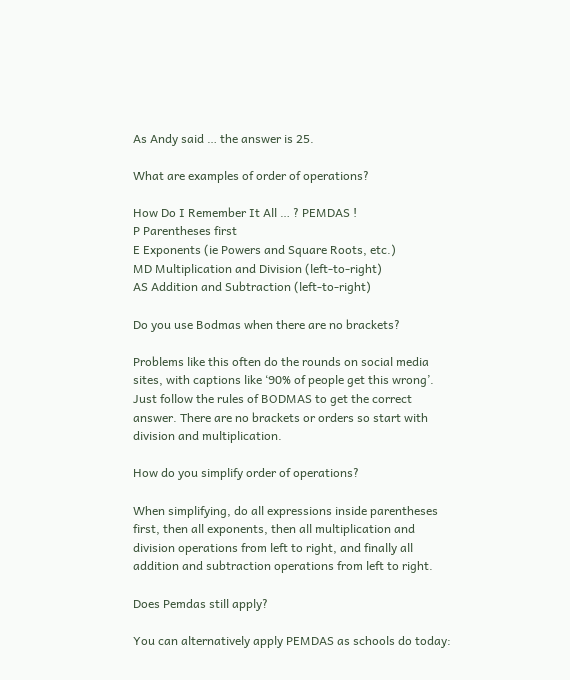As Andy said … the answer is 25.

What are examples of order of operations?

How Do I Remember It All … ? PEMDAS !
P Parentheses first
E Exponents (ie Powers and Square Roots, etc.)
MD Multiplication and Division (left-to-right)
AS Addition and Subtraction (left-to-right)

Do you use Bodmas when there are no brackets?

Problems like this often do the rounds on social media sites, with captions like ‘90% of people get this wrong’. Just follow the rules of BODMAS to get the correct answer. There are no brackets or orders so start with division and multiplication.

How do you simplify order of operations?

When simplifying, do all expressions inside parentheses first, then all exponents, then all multiplication and division operations from left to right, and finally all addition and subtraction operations from left to right.

Does Pemdas still apply?

You can alternatively apply PEMDAS as schools do today: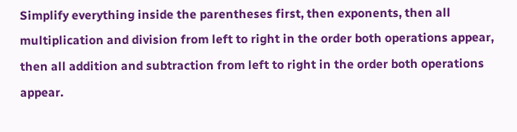Simplify everything inside the parentheses first, then exponents, then all multiplication and division from left to right in the order both operations appear, then all addition and subtraction from left to right in the order both operations appear.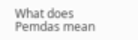What does Pemdas mean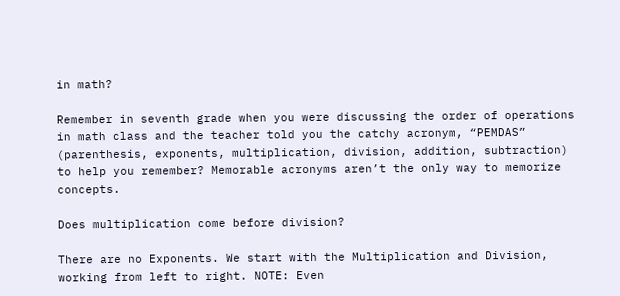in math?

Remember in seventh grade when you were discussing the order of operations in math class and the teacher told you the catchy acronym, “PEMDAS” (parenthesis, exponents, multiplication, division, addition, subtraction) to help you remember? Memorable acronyms aren’t the only way to memorize concepts.

Does multiplication come before division?

There are no Exponents. We start with the Multiplication and Division, working from left to right. NOTE: Even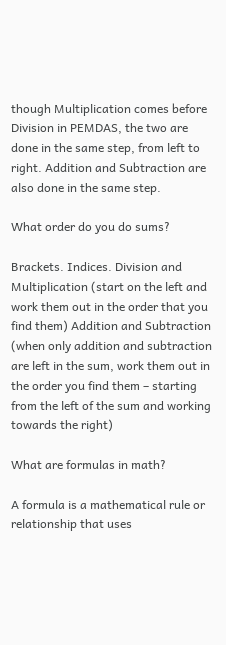though Multiplication comes before Division in PEMDAS, the two are done in the same step, from left to right. Addition and Subtraction are also done in the same step.

What order do you do sums?

Brackets. Indices. Division and Multiplication (start on the left and work them out in the order that you find them) Addition and Subtraction (when only addition and subtraction are left in the sum, work them out in the order you find them – starting from the left of the sum and working towards the right)

What are formulas in math?

A formula is a mathematical rule or relationship that uses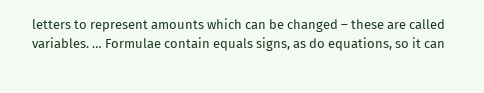letters to represent amounts which can be changed – these are called variables. … Formulae contain equals signs, as do equations, so it can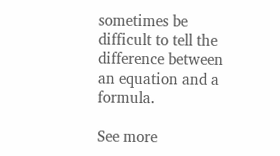sometimes be difficult to tell the difference between an equation and a formula.

See more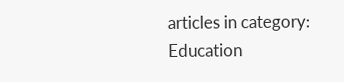articles in category: Education